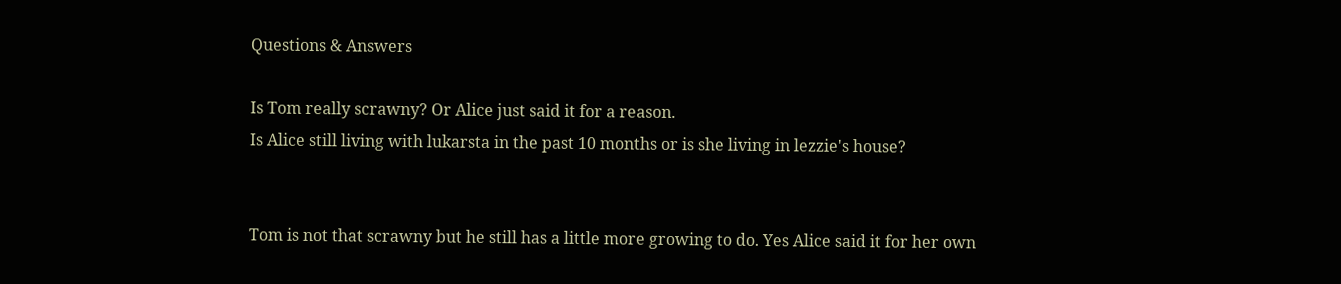Questions & Answers

Is Tom really scrawny? Or Alice just said it for a reason.
Is Alice still living with lukarsta in the past 10 months or is she living in lezzie's house?


Tom is not that scrawny but he still has a little more growing to do. Yes Alice said it for her own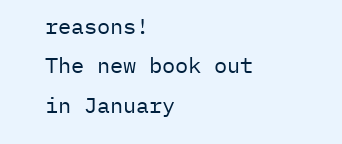reasons!
The new book out in January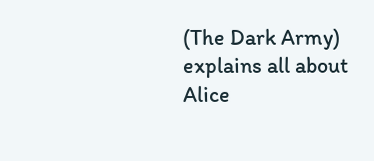(The Dark Army) explains all about Alice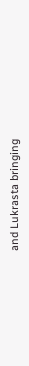and Lukrasta bringing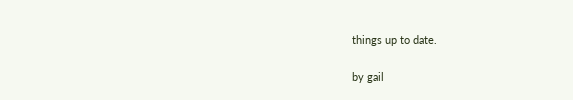things up to date.

by gail